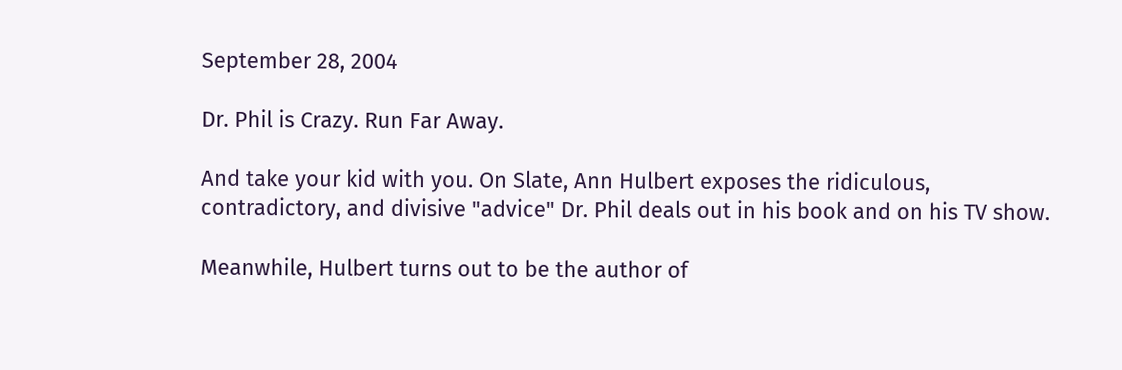September 28, 2004

Dr. Phil is Crazy. Run Far Away.

And take your kid with you. On Slate, Ann Hulbert exposes the ridiculous, contradictory, and divisive "advice" Dr. Phil deals out in his book and on his TV show.

Meanwhile, Hulbert turns out to be the author of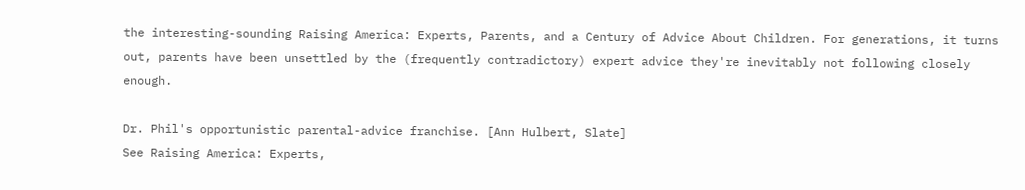the interesting-sounding Raising America: Experts, Parents, and a Century of Advice About Children. For generations, it turns out, parents have been unsettled by the (frequently contradictory) expert advice they're inevitably not following closely enough.

Dr. Phil's opportunistic parental-advice franchise. [Ann Hulbert, Slate]
See Raising America: Experts,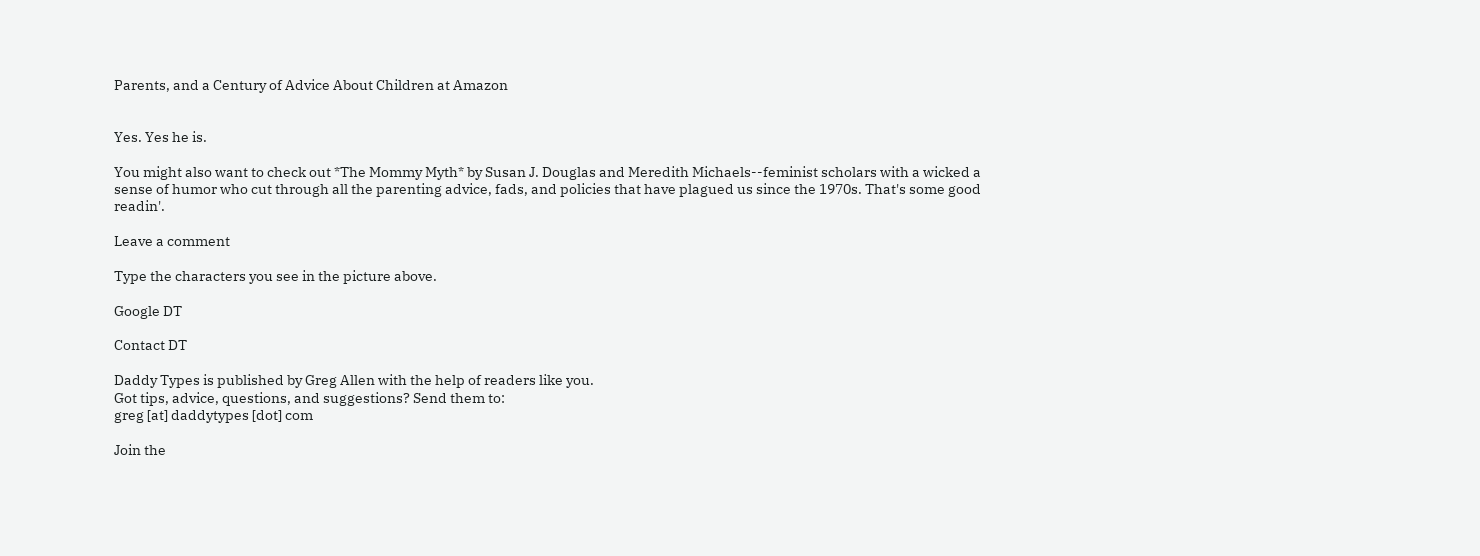Parents, and a Century of Advice About Children at Amazon


Yes. Yes he is.

You might also want to check out *The Mommy Myth* by Susan J. Douglas and Meredith Michaels--feminist scholars with a wicked a sense of humor who cut through all the parenting advice, fads, and policies that have plagued us since the 1970s. That's some good readin'.

Leave a comment

Type the characters you see in the picture above.

Google DT

Contact DT

Daddy Types is published by Greg Allen with the help of readers like you.
Got tips, advice, questions, and suggestions? Send them to:
greg [at] daddytypes [dot] com

Join the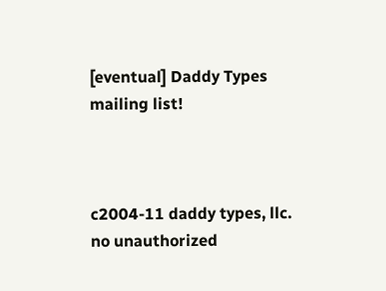[eventual] Daddy Types mailing list!



c2004-11 daddy types, llc.
no unauthorized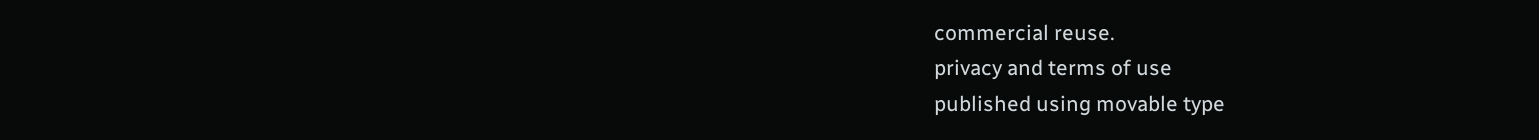commercial reuse.
privacy and terms of use
published using movable type